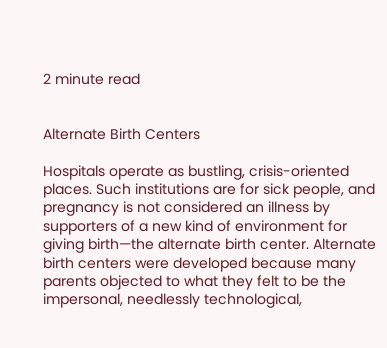2 minute read


Alternate Birth Centers

Hospitals operate as bustling, crisis-oriented places. Such institutions are for sick people, and pregnancy is not considered an illness by supporters of a new kind of environment for giving birth—the alternate birth center. Alternate birth centers were developed because many parents objected to what they felt to be the impersonal, needlessly technological,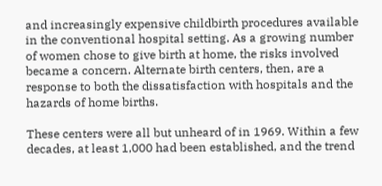and increasingly expensive childbirth procedures available in the conventional hospital setting. As a growing number of women chose to give birth at home, the risks involved became a concern. Alternate birth centers, then, are a response to both the dissatisfaction with hospitals and the hazards of home births.

These centers were all but unheard of in 1969. Within a few decades, at least 1,000 had been established, and the trend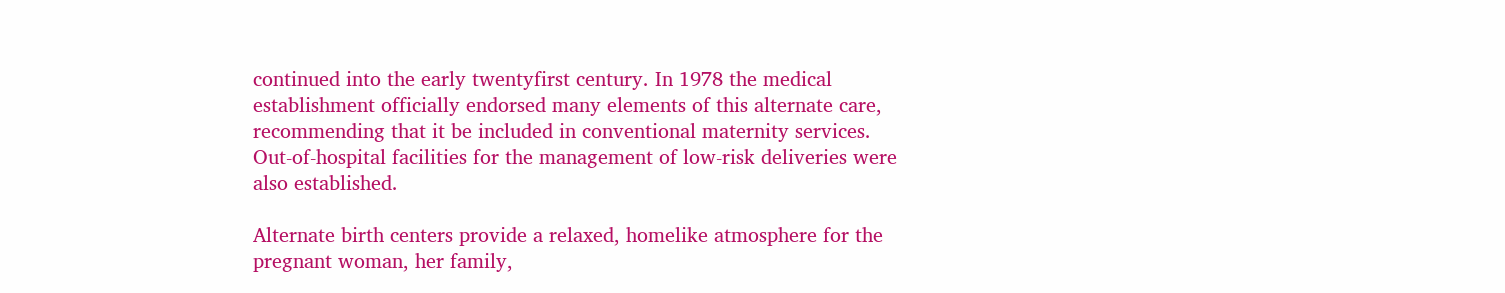continued into the early twentyfirst century. In 1978 the medical establishment officially endorsed many elements of this alternate care, recommending that it be included in conventional maternity services. Out-of-hospital facilities for the management of low-risk deliveries were also established.

Alternate birth centers provide a relaxed, homelike atmosphere for the pregnant woman, her family,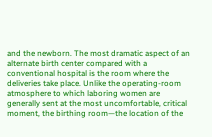and the newborn. The most dramatic aspect of an alternate birth center compared with a conventional hospital is the room where the deliveries take place. Unlike the operating-room atmosphere to which laboring women are generally sent at the most uncomfortable, critical moment, the birthing room—the location of the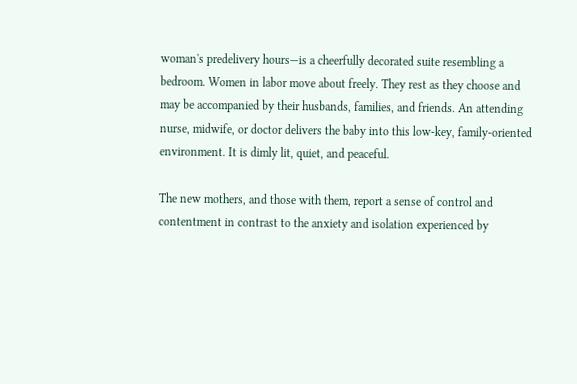woman's predelivery hours—is a cheerfully decorated suite resembling a bedroom. Women in labor move about freely. They rest as they choose and may be accompanied by their husbands, families, and friends. An attending nurse, midwife, or doctor delivers the baby into this low-key, family-oriented environment. It is dimly lit, quiet, and peaceful.

The new mothers, and those with them, report a sense of control and contentment in contrast to the anxiety and isolation experienced by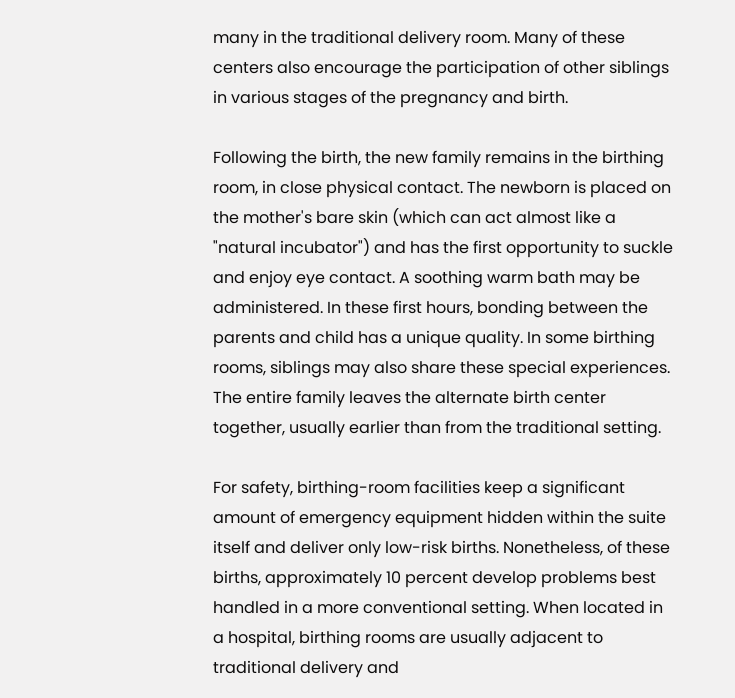many in the traditional delivery room. Many of these centers also encourage the participation of other siblings in various stages of the pregnancy and birth.

Following the birth, the new family remains in the birthing room, in close physical contact. The newborn is placed on the mother's bare skin (which can act almost like a "natural incubator") and has the first opportunity to suckle and enjoy eye contact. A soothing warm bath may be administered. In these first hours, bonding between the parents and child has a unique quality. In some birthing rooms, siblings may also share these special experiences. The entire family leaves the alternate birth center together, usually earlier than from the traditional setting.

For safety, birthing-room facilities keep a significant amount of emergency equipment hidden within the suite itself and deliver only low-risk births. Nonetheless, of these births, approximately 10 percent develop problems best handled in a more conventional setting. When located in a hospital, birthing rooms are usually adjacent to traditional delivery and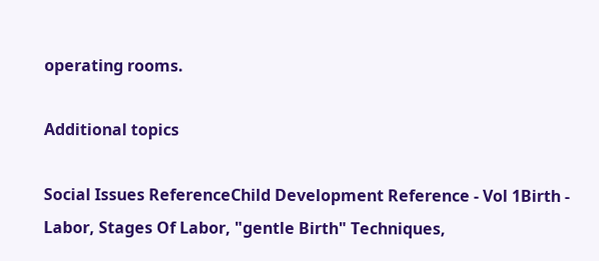operating rooms.

Additional topics

Social Issues ReferenceChild Development Reference - Vol 1Birth - Labor, Stages Of Labor, "gentle Birth" Techniques,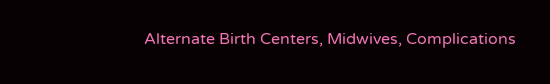Alternate Birth Centers, Midwives, Complications